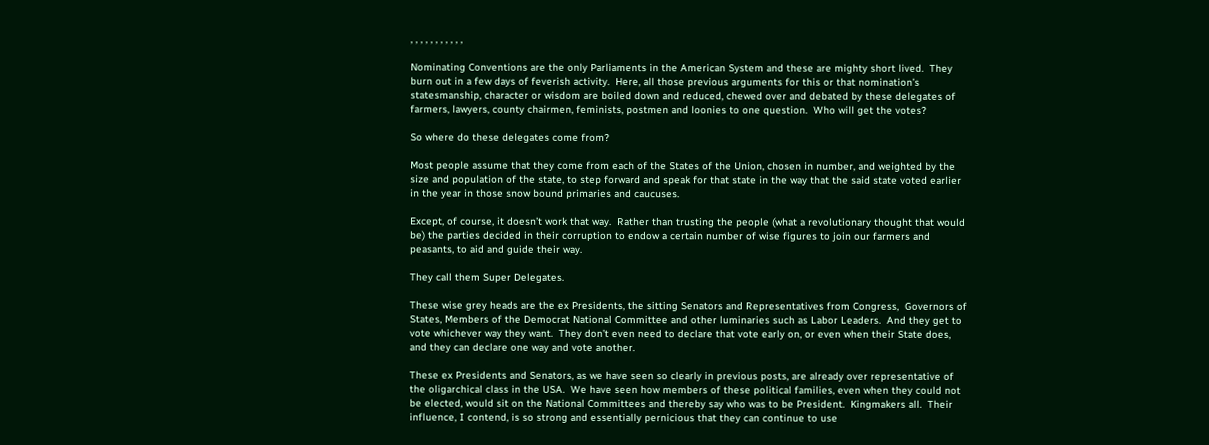, , , , , , , , , , ,

Nominating Conventions are the only Parliaments in the American System and these are mighty short lived.  They burn out in a few days of feverish activity.  Here, all those previous arguments for this or that nomination’s statesmanship, character or wisdom are boiled down and reduced, chewed over and debated by these delegates of farmers, lawyers, county chairmen, feminists, postmen and loonies to one question.  Who will get the votes?

So where do these delegates come from?

Most people assume that they come from each of the States of the Union, chosen in number, and weighted by the size and population of the state, to step forward and speak for that state in the way that the said state voted earlier in the year in those snow bound primaries and caucuses.

Except, of course, it doesn’t work that way.  Rather than trusting the people (what a revolutionary thought that would be) the parties decided in their corruption to endow a certain number of wise figures to join our farmers and peasants, to aid and guide their way.

They call them Super Delegates.

These wise grey heads are the ex Presidents, the sitting Senators and Representatives from Congress,  Governors of States, Members of the Democrat National Committee and other luminaries such as Labor Leaders.  And they get to vote whichever way they want.  They don’t even need to declare that vote early on, or even when their State does, and they can declare one way and vote another.

These ex Presidents and Senators, as we have seen so clearly in previous posts, are already over representative of the oligarchical class in the USA.  We have seen how members of these political families, even when they could not be elected, would sit on the National Committees and thereby say who was to be President.  Kingmakers all.  Their influence, I contend, is so strong and essentially pernicious that they can continue to use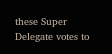these Super Delegate votes to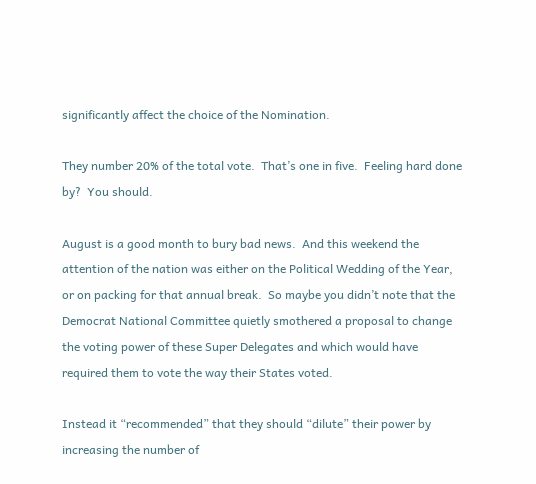significantly affect the choice of the Nomination.

They number 20% of the total vote.  That’s one in five.  Feeling hard done by?  You should.

August is a good month to bury bad news.  And this weekend the attention of the nation was either on the Political Wedding of the Year, or on packing for that annual break.  So maybe you didn’t note that the Democrat National Committee quietly smothered a proposal to change the voting power of these Super Delegates and which would have required them to vote the way their States voted.

Instead it “recommended” that they should “dilute” their power by increasing the number of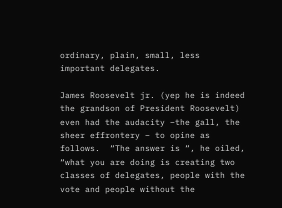ordinary, plain, small, less important delegates.

James Roosevelt jr. (yep he is indeed the grandson of President Roosevelt) even had the audacity –the gall, the sheer effrontery – to opine as follows.  “The answer is “, he oiled, “what you are doing is creating two classes of delegates, people with the vote and people without the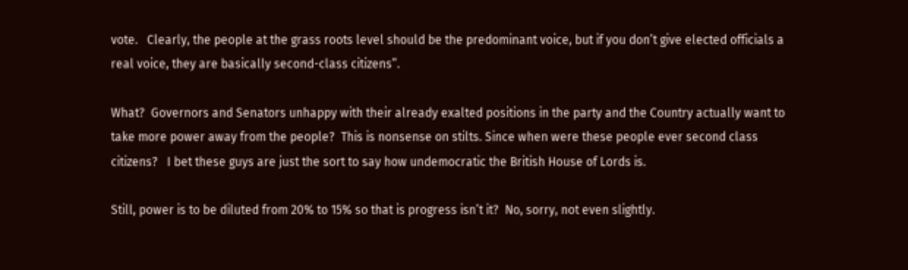vote.   Clearly, the people at the grass roots level should be the predominant voice, but if you don’t give elected officials a real voice, they are basically second-class citizens”.

What?  Governors and Senators unhappy with their already exalted positions in the party and the Country actually want to take more power away from the people?  This is nonsense on stilts. Since when were these people ever second class citizens?   I bet these guys are just the sort to say how undemocratic the British House of Lords is.

Still, power is to be diluted from 20% to 15% so that is progress isn’t it?  No, sorry, not even slightly.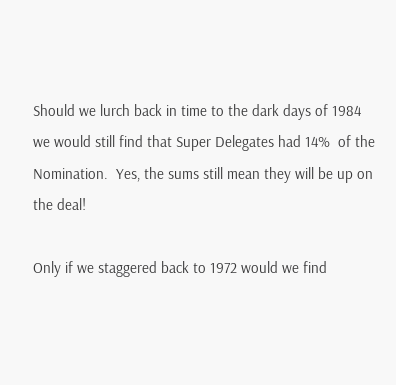Should we lurch back in time to the dark days of 1984 we would still find that Super Delegates had 14%  of the Nomination.  Yes, the sums still mean they will be up on the deal!

Only if we staggered back to 1972 would we find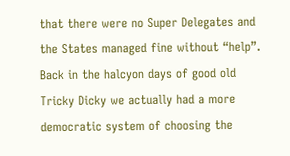that there were no Super Delegates and the States managed fine without “help”.  Back in the halcyon days of good old Tricky Dicky we actually had a more democratic system of choosing the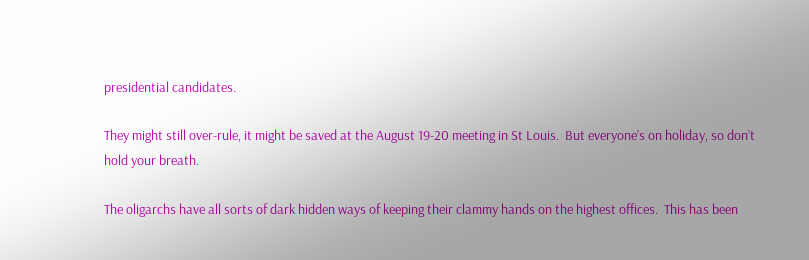presidential candidates.

They might still over-rule, it might be saved at the August 19-20 meeting in St Louis.  But everyone’s on holiday, so don’t hold your breath.

The oligarchs have all sorts of dark hidden ways of keeping their clammy hands on the highest offices.  This has been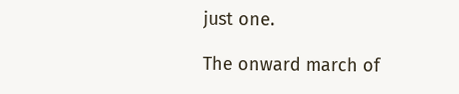just one.

The onward march of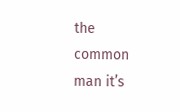the common man it’s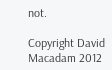not.

Copyright David Macadam 2012